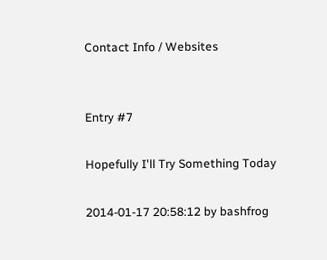Contact Info / Websites


Entry #7

Hopefully I'll Try Something Today

2014-01-17 20:58:12 by bashfrog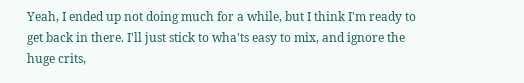Yeah, I ended up not doing much for a while, but I think I'm ready to get back in there. I'll just stick to wha'ts easy to mix, and ignore the huge crits,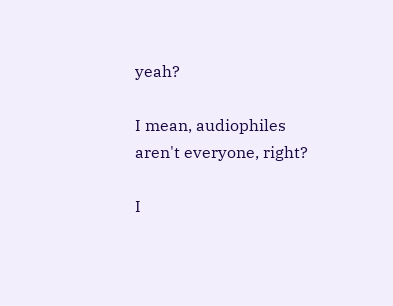yeah?

I mean, audiophiles aren't everyone, right?

I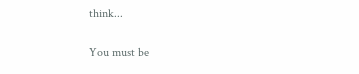think...


You must be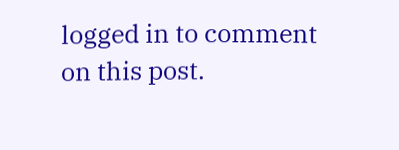logged in to comment on this post.